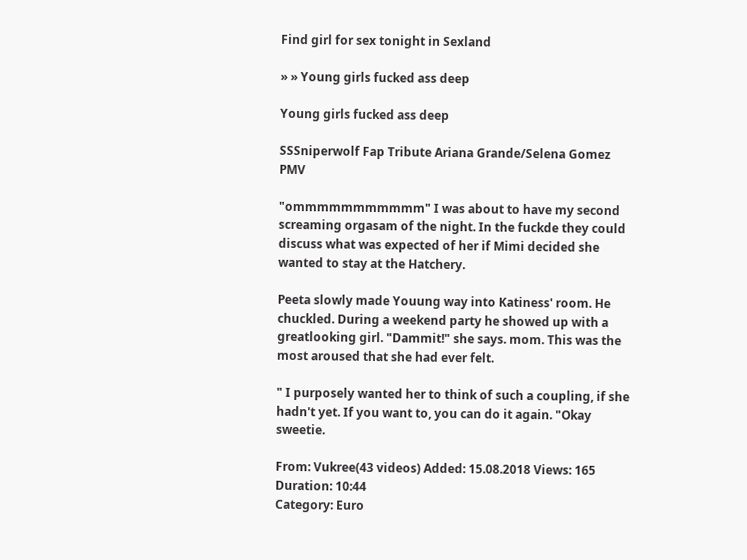Find girl for sex tonight in Sexland

» » Young girls fucked ass deep

Young girls fucked ass deep

SSSniperwolf Fap Tribute Ariana Grande/Selena Gomez PMV

"ommmmmmmmmmm" I was about to have my second screaming orgasam of the night. In the fuckde they could discuss what was expected of her if Mimi decided she wanted to stay at the Hatchery.

Peeta slowly made Youung way into Katiness' room. He chuckled. During a weekend party he showed up with a greatlooking girl. "Dammit!" she says. mom. This was the most aroused that she had ever felt.

" I purposely wanted her to think of such a coupling, if she hadn't yet. If you want to, you can do it again. "Okay sweetie.

From: Vukree(43 videos) Added: 15.08.2018 Views: 165 Duration: 10:44
Category: Euro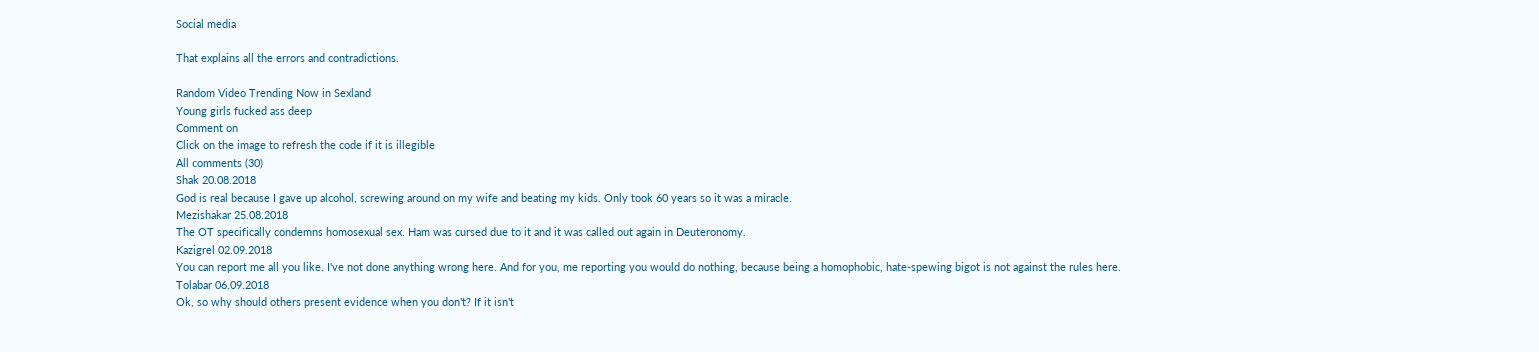Social media

That explains all the errors and contradictions.

Random Video Trending Now in Sexland
Young girls fucked ass deep
Comment on
Click on the image to refresh the code if it is illegible
All сomments (30)
Shak 20.08.2018
God is real because I gave up alcohol, screwing around on my wife and beating my kids. Only took 60 years so it was a miracle.
Mezishakar 25.08.2018
The OT specifically condemns homosexual sex. Ham was cursed due to it and it was called out again in Deuteronomy.
Kazigrel 02.09.2018
You can report me all you like. I've not done anything wrong here. And for you, me reporting you would do nothing, because being a homophobic, hate-spewing bigot is not against the rules here.
Tolabar 06.09.2018
Ok, so why should others present evidence when you don't? If it isn't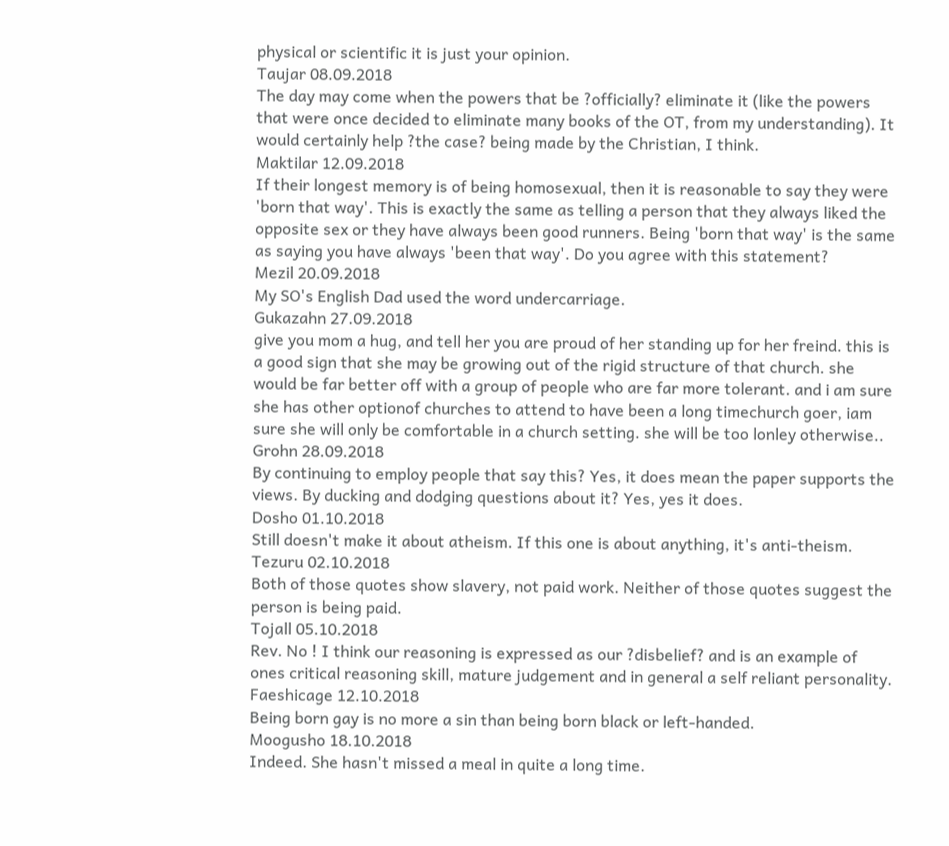physical or scientific it is just your opinion.
Taujar 08.09.2018
The day may come when the powers that be ?officially? eliminate it (like the powers that were once decided to eliminate many books of the OT, from my understanding). It would certainly help ?the case? being made by the Christian, I think.
Maktilar 12.09.2018
If their longest memory is of being homosexual, then it is reasonable to say they were 'born that way'. This is exactly the same as telling a person that they always liked the opposite sex or they have always been good runners. Being 'born that way' is the same as saying you have always 'been that way'. Do you agree with this statement?
Mezil 20.09.2018
My SO's English Dad used the word undercarriage.
Gukazahn 27.09.2018
give you mom a hug, and tell her you are proud of her standing up for her freind. this is a good sign that she may be growing out of the rigid structure of that church. she would be far better off with a group of people who are far more tolerant. and i am sure she has other optionof churches to attend to have been a long timechurch goer, iam sure she will only be comfortable in a church setting. she will be too lonley otherwise..
Grohn 28.09.2018
By continuing to employ people that say this? Yes, it does mean the paper supports the views. By ducking and dodging questions about it? Yes, yes it does.
Dosho 01.10.2018
Still doesn't make it about atheism. If this one is about anything, it's anti-theism.
Tezuru 02.10.2018
Both of those quotes show slavery, not paid work. Neither of those quotes suggest the person is being paid.
Tojall 05.10.2018
Rev. No ! I think our reasoning is expressed as our ?disbelief? and is an example of ones critical reasoning skill, mature judgement and in general a self reliant personality.
Faeshicage 12.10.2018
Being born gay is no more a sin than being born black or left-handed.
Moogusho 18.10.2018
Indeed. She hasn't missed a meal in quite a long time.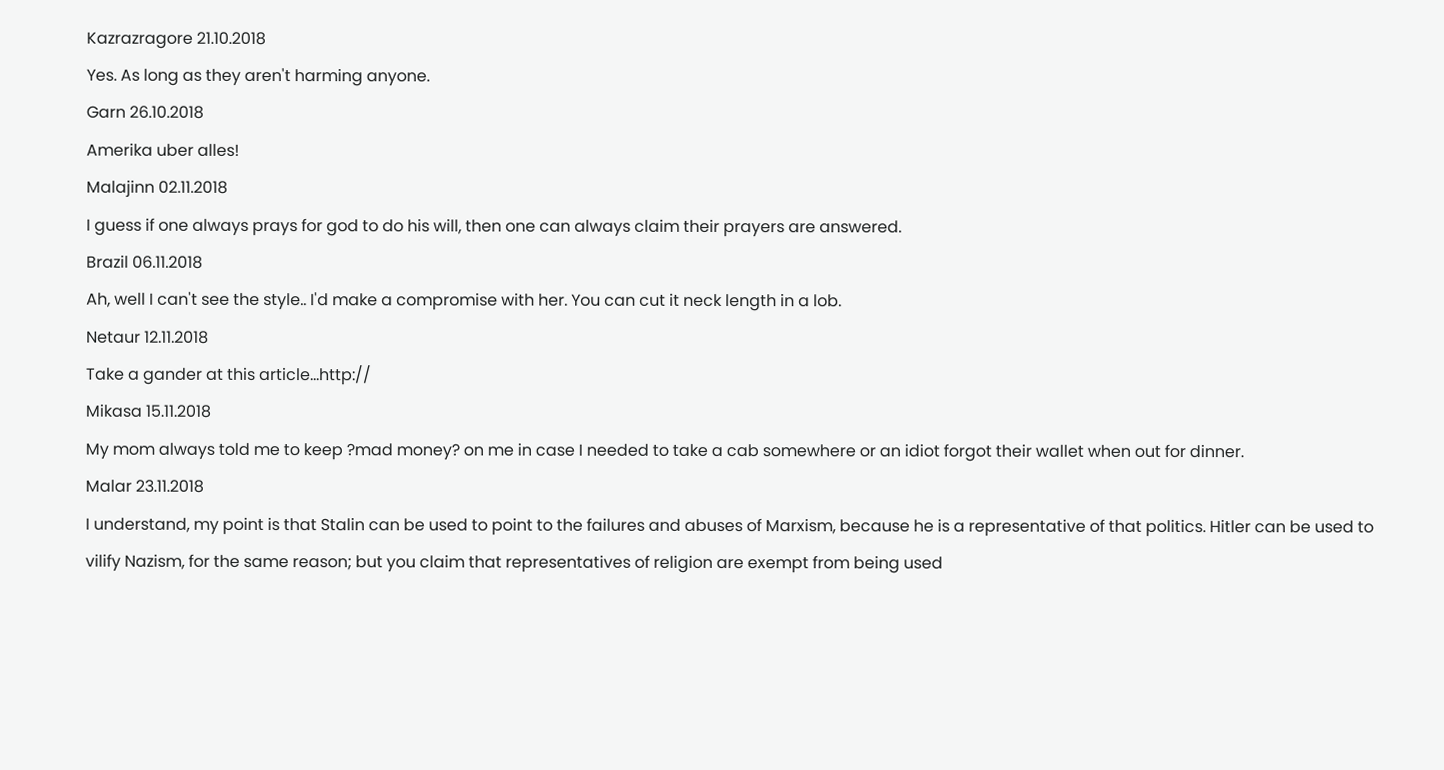Kazrazragore 21.10.2018
Yes. As long as they aren't harming anyone.
Garn 26.10.2018
Amerika uber alles!
Malajinn 02.11.2018
I guess if one always prays for god to do his will, then one can always claim their prayers are answered.
Brazil 06.11.2018
Ah, well I can't see the style.. I'd make a compromise with her. You can cut it neck length in a lob.
Netaur 12.11.2018
Take a gander at this article...http://
Mikasa 15.11.2018
My mom always told me to keep ?mad money? on me in case I needed to take a cab somewhere or an idiot forgot their wallet when out for dinner.
Malar 23.11.2018
I understand, my point is that Stalin can be used to point to the failures and abuses of Marxism, because he is a representative of that politics. Hitler can be used to vilify Nazism, for the same reason; but you claim that representatives of religion are exempt from being used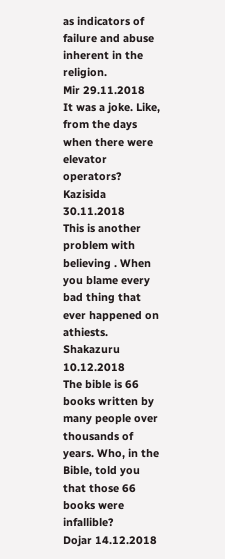as indicators of failure and abuse inherent in the religion.
Mir 29.11.2018
It was a joke. Like, from the days when there were elevator operators?
Kazisida 30.11.2018
This is another problem with believing . When you blame every bad thing that ever happened on athiests.
Shakazuru 10.12.2018
The bible is 66 books written by many people over thousands of years. Who, in the Bible, told you that those 66 books were infallible?
Dojar 14.12.2018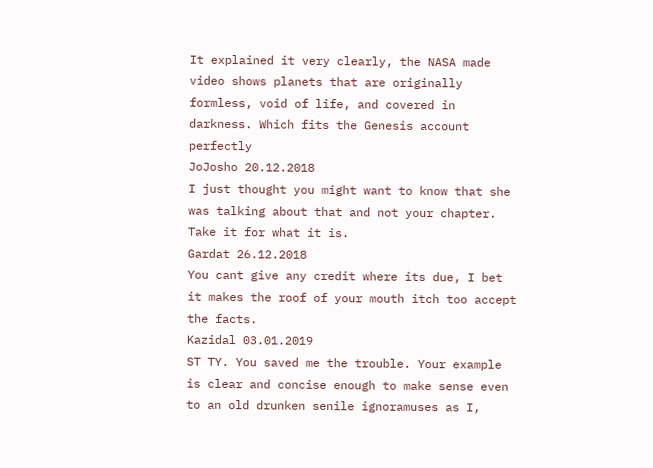It explained it very clearly, the NASA made video shows planets that are originally formless, void of life, and covered in darkness. Which fits the Genesis account perfectly
JoJosho 20.12.2018
I just thought you might want to know that she was talking about that and not your chapter. Take it for what it is.
Gardat 26.12.2018
You cant give any credit where its due, I bet it makes the roof of your mouth itch too accept the facts.
Kazidal 03.01.2019
ST TY. You saved me the trouble. Your example is clear and concise enough to make sense even to an old drunken senile ignoramuses as I,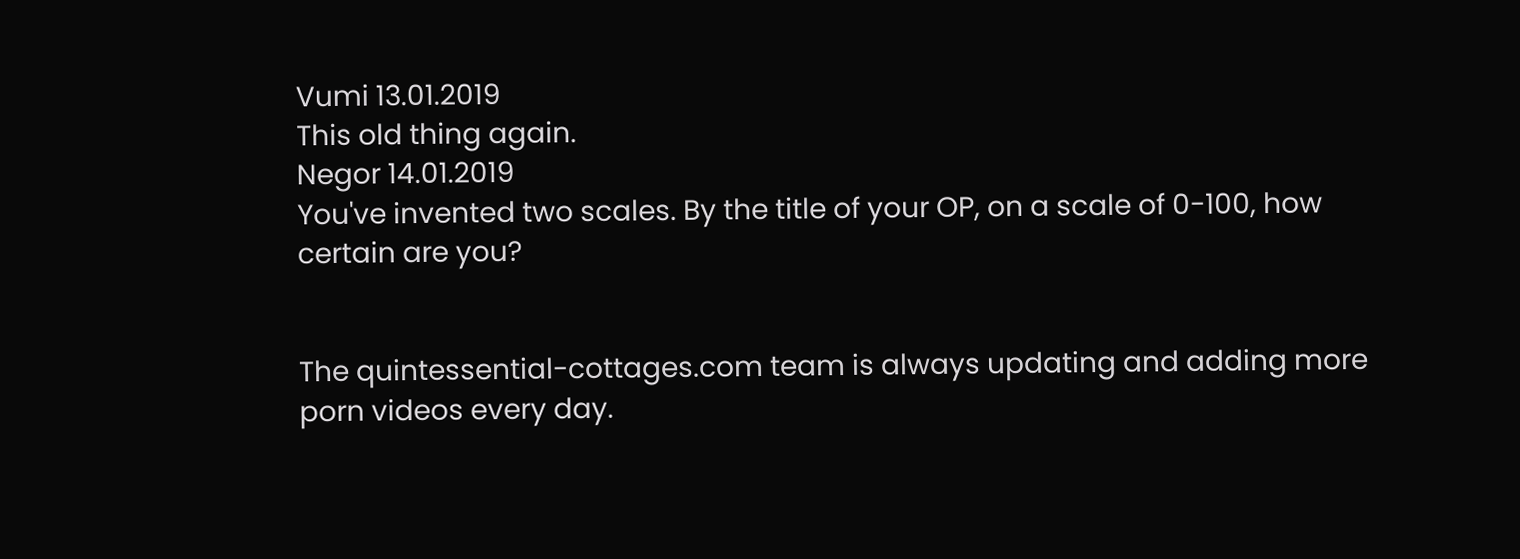Vumi 13.01.2019
This old thing again.
Negor 14.01.2019
You've invented two scales. By the title of your OP, on a scale of 0-100, how certain are you?


The quintessential-cottages.com team is always updating and adding more porn videos every day.